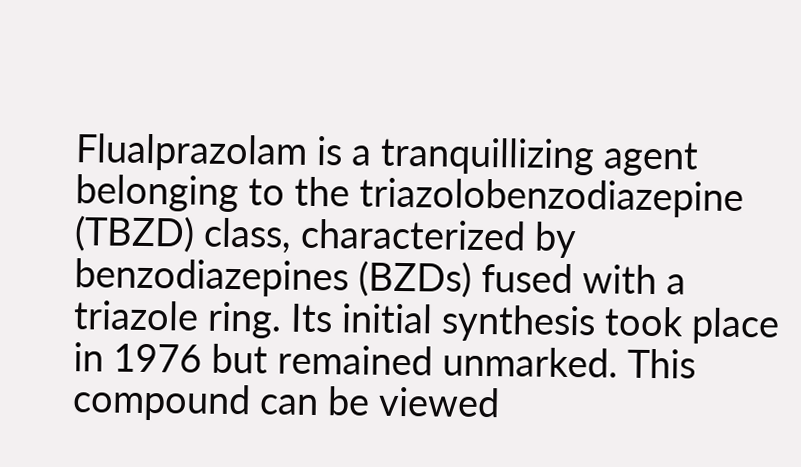Flualprazolam is a tranquillizing agent belonging to the triazolobenzodiazepine (TBZD) class, characterized by benzodiazepines (BZDs) fused with a triazole ring. Its initial synthesis took place in 1976 but remained unmarked. This compound can be viewed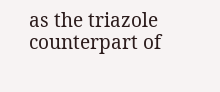as the triazole counterpart of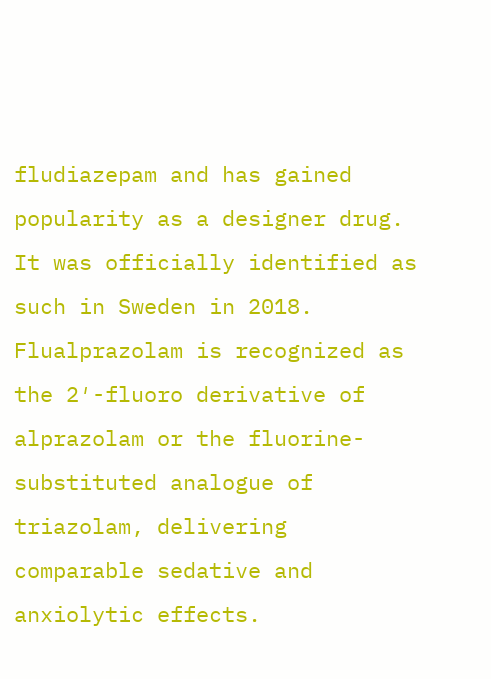fludiazepam and has gained popularity as a designer drug. It was officially identified as such in Sweden in 2018. Flualprazolam is recognized as the 2′-fluoro derivative of alprazolam or the fluorine-substituted analogue of triazolam, delivering comparable sedative and anxiolytic effects.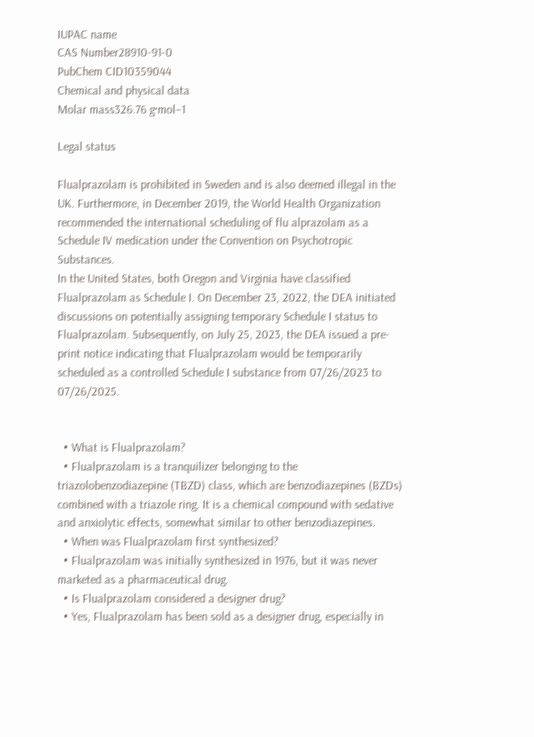IUPAC name
CAS Number28910-91-0
PubChem CID10359044
Chemical and physical data
Molar mass326.76 g·mol−1

Legal status

Flualprazolam is prohibited in Sweden and is also deemed illegal in the UK. Furthermore, in December 2019, the World Health Organization recommended the international scheduling of flu alprazolam as a Schedule IV medication under the Convention on Psychotropic Substances.
In the United States, both Oregon and Virginia have classified Flualprazolam as Schedule I. On December 23, 2022, the DEA initiated discussions on potentially assigning temporary Schedule I status to Flualprazolam. Subsequently, on July 25, 2023, the DEA issued a pre-print notice indicating that Flualprazolam would be temporarily scheduled as a controlled Schedule I substance from 07/26/2023 to 07/26/2025.


  • What is Flualprazolam?
  • Flualprazolam is a tranquilizer belonging to the triazolobenzodiazepine (TBZD) class, which are benzodiazepines (BZDs) combined with a triazole ring. It is a chemical compound with sedative and anxiolytic effects, somewhat similar to other benzodiazepines.
  • When was Flualprazolam first synthesized?
  • Flualprazolam was initially synthesized in 1976, but it was never marketed as a pharmaceutical drug.
  • Is Flualprazolam considered a designer drug?
  • Yes, Flualprazolam has been sold as a designer drug, especially in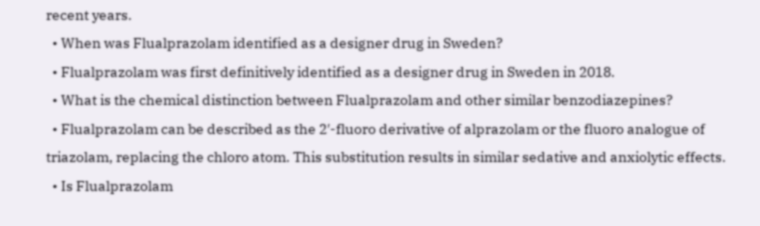recent years.
  • When was Flualprazolam identified as a designer drug in Sweden?
  • Flualprazolam was first definitively identified as a designer drug in Sweden in 2018.
  • What is the chemical distinction between Flualprazolam and other similar benzodiazepines?
  • Flualprazolam can be described as the 2′-fluoro derivative of alprazolam or the fluoro analogue of triazolam, replacing the chloro atom. This substitution results in similar sedative and anxiolytic effects.
  • Is Flualprazolam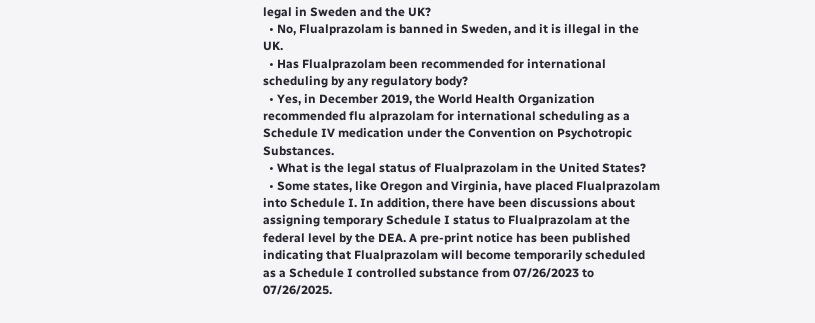legal in Sweden and the UK?
  • No, Flualprazolam is banned in Sweden, and it is illegal in the UK.
  • Has Flualprazolam been recommended for international scheduling by any regulatory body?
  • Yes, in December 2019, the World Health Organization recommended flu alprazolam for international scheduling as a Schedule IV medication under the Convention on Psychotropic Substances.
  • What is the legal status of Flualprazolam in the United States?
  • Some states, like Oregon and Virginia, have placed Flualprazolam into Schedule I. In addition, there have been discussions about assigning temporary Schedule I status to Flualprazolam at the federal level by the DEA. A pre-print notice has been published indicating that Flualprazolam will become temporarily scheduled as a Schedule I controlled substance from 07/26/2023 to 07/26/2025.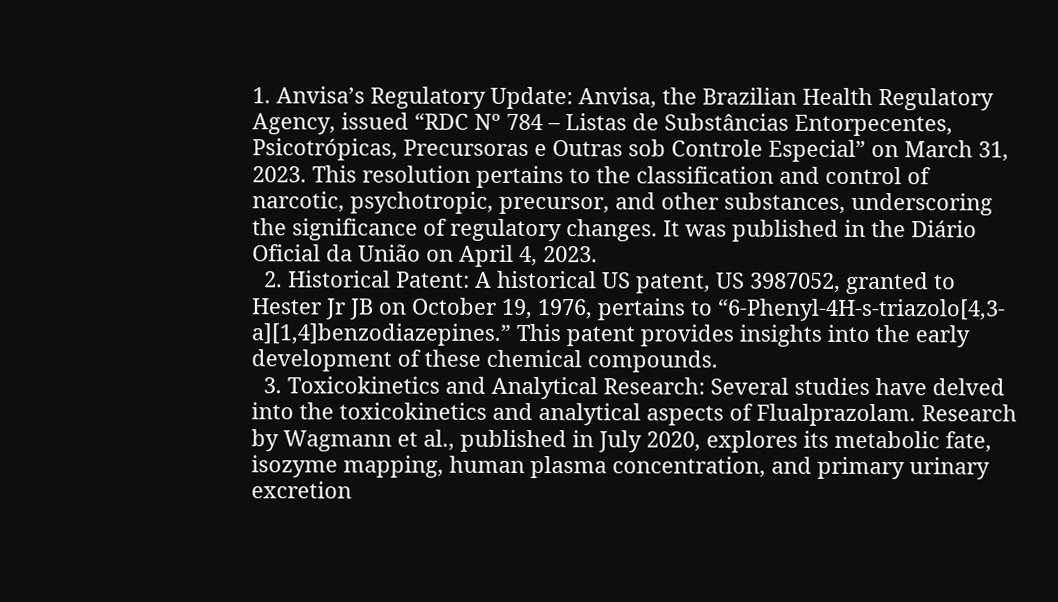1. Anvisa’s Regulatory Update: Anvisa, the Brazilian Health Regulatory Agency, issued “RDC Nº 784 – Listas de Substâncias Entorpecentes, Psicotrópicas, Precursoras e Outras sob Controle Especial” on March 31, 2023. This resolution pertains to the classification and control of narcotic, psychotropic, precursor, and other substances, underscoring the significance of regulatory changes. It was published in the Diário Oficial da União on April 4, 2023.
  2. Historical Patent: A historical US patent, US 3987052, granted to Hester Jr JB on October 19, 1976, pertains to “6-Phenyl-4H-s-triazolo[4,3-a][1,4]benzodiazepines.” This patent provides insights into the early development of these chemical compounds.
  3. Toxicokinetics and Analytical Research: Several studies have delved into the toxicokinetics and analytical aspects of Flualprazolam. Research by Wagmann et al., published in July 2020, explores its metabolic fate, isozyme mapping, human plasma concentration, and primary urinary excretion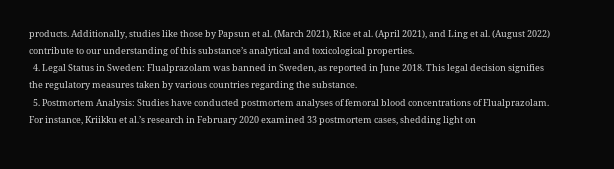products. Additionally, studies like those by Papsun et al. (March 2021), Rice et al. (April 2021), and Ling et al. (August 2022) contribute to our understanding of this substance’s analytical and toxicological properties.
  4. Legal Status in Sweden: Flualprazolam was banned in Sweden, as reported in June 2018. This legal decision signifies the regulatory measures taken by various countries regarding the substance.
  5. Postmortem Analysis: Studies have conducted postmortem analyses of femoral blood concentrations of Flualprazolam. For instance, Kriikku et al.’s research in February 2020 examined 33 postmortem cases, shedding light on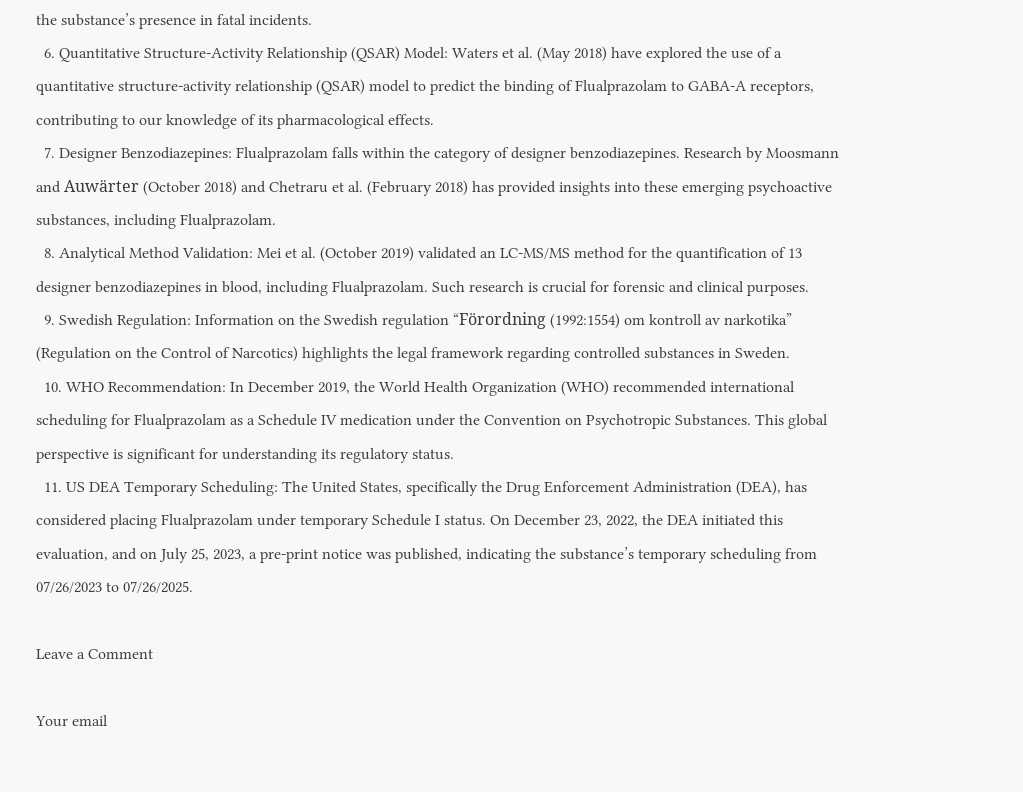the substance’s presence in fatal incidents.
  6. Quantitative Structure-Activity Relationship (QSAR) Model: Waters et al. (May 2018) have explored the use of a quantitative structure-activity relationship (QSAR) model to predict the binding of Flualprazolam to GABA-A receptors, contributing to our knowledge of its pharmacological effects.
  7. Designer Benzodiazepines: Flualprazolam falls within the category of designer benzodiazepines. Research by Moosmann and Auwärter (October 2018) and Chetraru et al. (February 2018) has provided insights into these emerging psychoactive substances, including Flualprazolam.
  8. Analytical Method Validation: Mei et al. (October 2019) validated an LC-MS/MS method for the quantification of 13 designer benzodiazepines in blood, including Flualprazolam. Such research is crucial for forensic and clinical purposes.
  9. Swedish Regulation: Information on the Swedish regulation “Förordning (1992:1554) om kontroll av narkotika” (Regulation on the Control of Narcotics) highlights the legal framework regarding controlled substances in Sweden.
  10. WHO Recommendation: In December 2019, the World Health Organization (WHO) recommended international scheduling for Flualprazolam as a Schedule IV medication under the Convention on Psychotropic Substances. This global perspective is significant for understanding its regulatory status.
  11. US DEA Temporary Scheduling: The United States, specifically the Drug Enforcement Administration (DEA), has considered placing Flualprazolam under temporary Schedule I status. On December 23, 2022, the DEA initiated this evaluation, and on July 25, 2023, a pre-print notice was published, indicating the substance’s temporary scheduling from 07/26/2023 to 07/26/2025.

Leave a Comment

Your email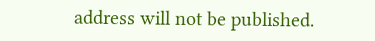address will not be published.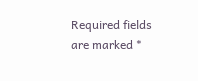Required fields are marked *